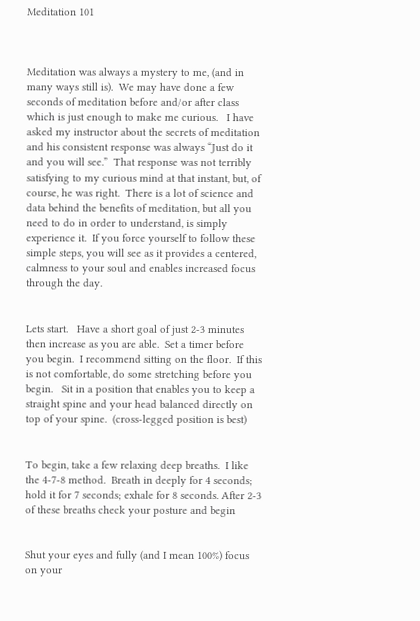Meditation 101



Meditation was always a mystery to me, (and in many ways still is).  We may have done a few seconds of meditation before and/or after class which is just enough to make me curious.   I have asked my instructor about the secrets of meditation and his consistent response was always “Just do it and you will see.”  That response was not terribly satisfying to my curious mind at that instant, but, of course, he was right.  There is a lot of science and data behind the benefits of meditation, but all you need to do in order to understand, is simply experience it.  If you force yourself to follow these simple steps, you will see as it provides a centered, calmness to your soul and enables increased focus through the day.


Lets start.   Have a short goal of just 2-3 minutes then increase as you are able.  Set a timer before you begin.  I recommend sitting on the floor.  If this is not comfortable, do some stretching before you begin.   Sit in a position that enables you to keep a straight spine and your head balanced directly on top of your spine.  (cross-legged position is best)


To begin, take a few relaxing deep breaths.  I like the 4-7-8 method.  Breath in deeply for 4 seconds; hold it for 7 seconds; exhale for 8 seconds. After 2-3 of these breaths check your posture and begin


Shut your eyes and fully (and I mean 100%) focus on your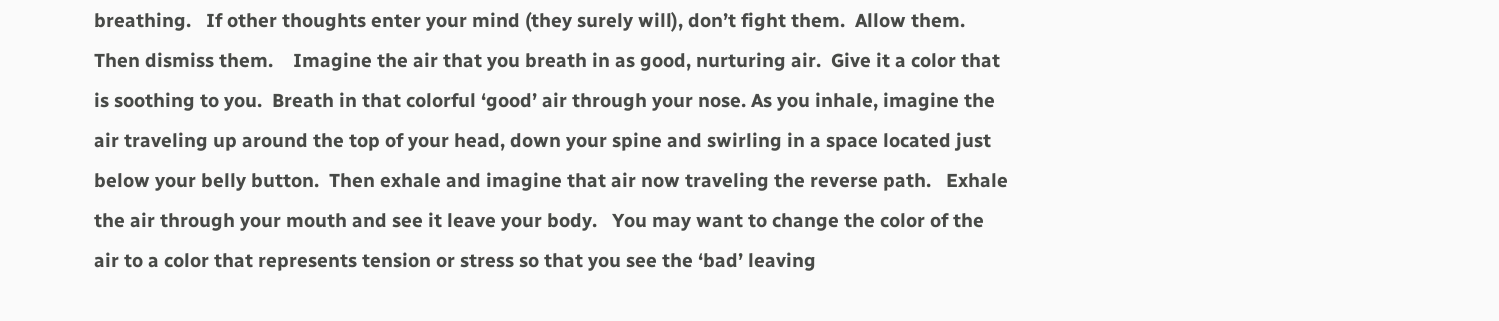breathing.   If other thoughts enter your mind (they surely will), don’t fight them.  Allow them.  Then dismiss them.    Imagine the air that you breath in as good, nurturing air.  Give it a color that is soothing to you.  Breath in that colorful ‘good’ air through your nose. As you inhale, imagine the air traveling up around the top of your head, down your spine and swirling in a space located just below your belly button.  Then exhale and imagine that air now traveling the reverse path.   Exhale the air through your mouth and see it leave your body.   You may want to change the color of the air to a color that represents tension or stress so that you see the ‘bad’ leaving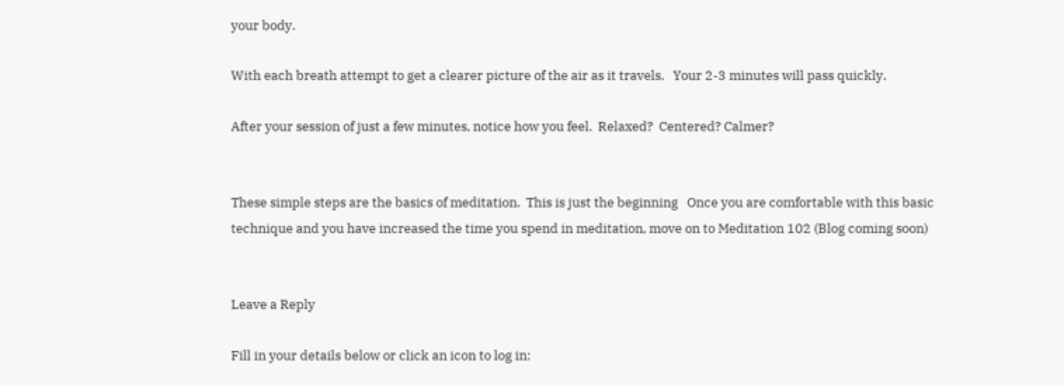your body.

With each breath attempt to get a clearer picture of the air as it travels.   Your 2-3 minutes will pass quickly.

After your session of just a few minutes, notice how you feel.  Relaxed?  Centered? Calmer?


These simple steps are the basics of meditation.  This is just the beginning   Once you are comfortable with this basic technique and you have increased the time you spend in meditation, move on to Meditation 102 (Blog coming soon)


Leave a Reply

Fill in your details below or click an icon to log in: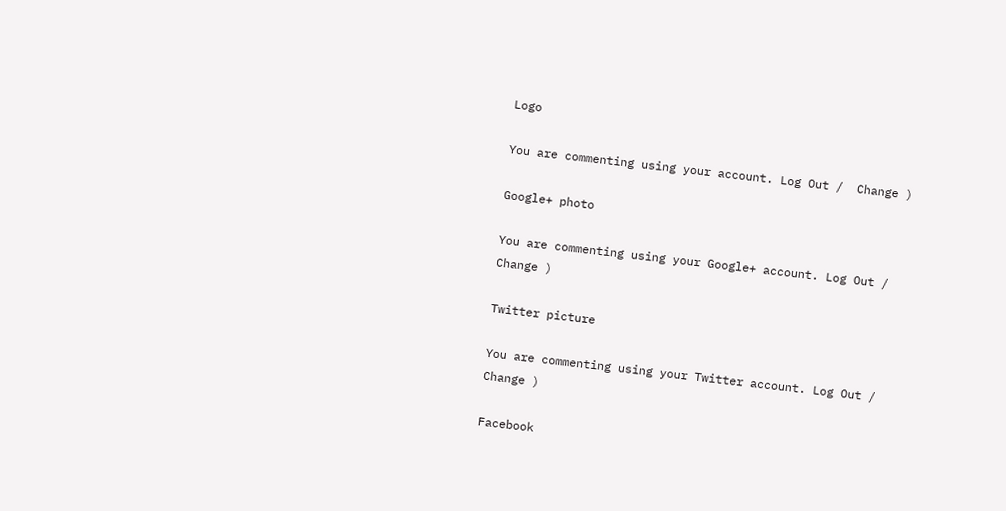Logo

You are commenting using your account. Log Out /  Change )

Google+ photo

You are commenting using your Google+ account. Log Out /  Change )

Twitter picture

You are commenting using your Twitter account. Log Out /  Change )

Facebook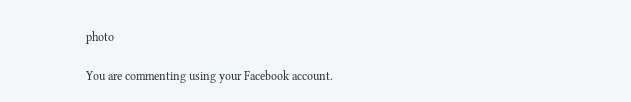photo

You are commenting using your Facebook account.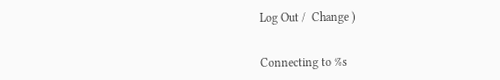Log Out /  Change )


Connecting to %s